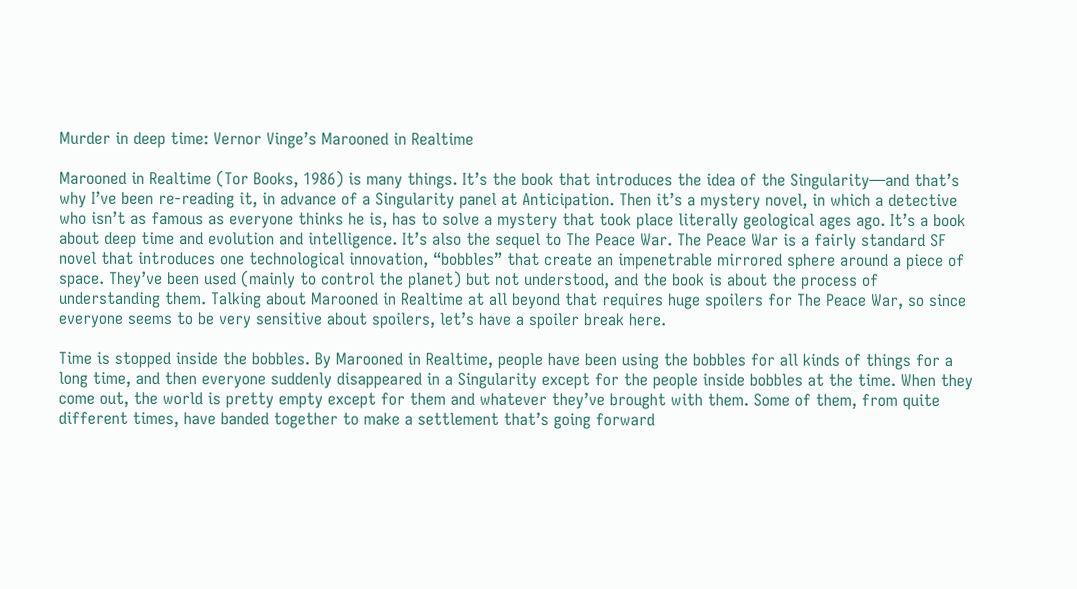Murder in deep time: Vernor Vinge’s Marooned in Realtime

Marooned in Realtime (Tor Books, 1986) is many things. It’s the book that introduces the idea of the Singularity—and that’s why I’ve been re-reading it, in advance of a Singularity panel at Anticipation. Then it’s a mystery novel, in which a detective who isn’t as famous as everyone thinks he is, has to solve a mystery that took place literally geological ages ago. It’s a book about deep time and evolution and intelligence. It’s also the sequel to The Peace War. The Peace War is a fairly standard SF novel that introduces one technological innovation, “bobbles” that create an impenetrable mirrored sphere around a piece of space. They’ve been used (mainly to control the planet) but not understood, and the book is about the process of understanding them. Talking about Marooned in Realtime at all beyond that requires huge spoilers for The Peace War, so since everyone seems to be very sensitive about spoilers, let’s have a spoiler break here.

Time is stopped inside the bobbles. By Marooned in Realtime, people have been using the bobbles for all kinds of things for a long time, and then everyone suddenly disappeared in a Singularity except for the people inside bobbles at the time. When they come out, the world is pretty empty except for them and whatever they’ve brought with them. Some of them, from quite different times, have banded together to make a settlement that’s going forward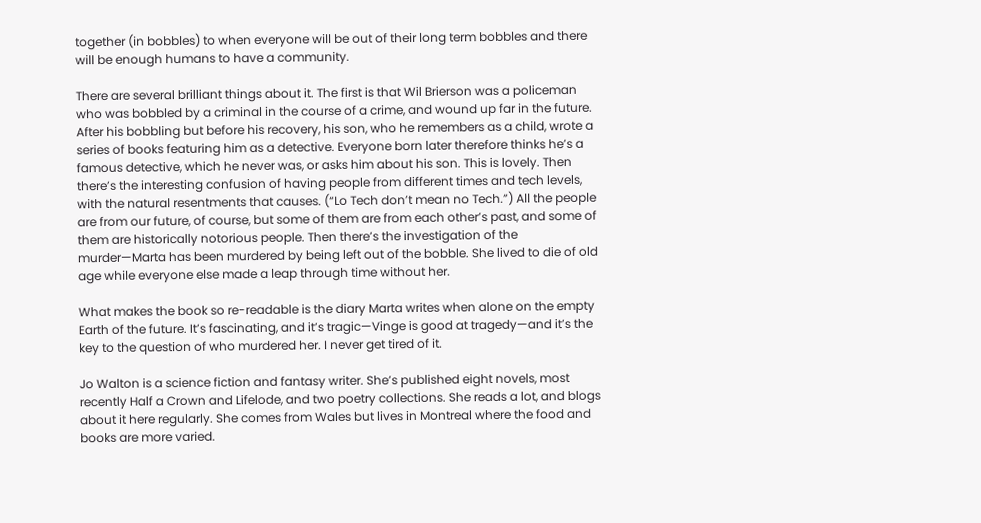together (in bobbles) to when everyone will be out of their long term bobbles and there will be enough humans to have a community.

There are several brilliant things about it. The first is that Wil Brierson was a policeman who was bobbled by a criminal in the course of a crime, and wound up far in the future. After his bobbling but before his recovery, his son, who he remembers as a child, wrote a series of books featuring him as a detective. Everyone born later therefore thinks he’s a famous detective, which he never was, or asks him about his son. This is lovely. Then there’s the interesting confusion of having people from different times and tech levels, with the natural resentments that causes. (“Lo Tech don’t mean no Tech.”) All the people are from our future, of course, but some of them are from each other’s past, and some of them are historically notorious people. Then there’s the investigation of the murder—Marta has been murdered by being left out of the bobble. She lived to die of old age while everyone else made a leap through time without her.

What makes the book so re-readable is the diary Marta writes when alone on the empty Earth of the future. It’s fascinating, and it’s tragic—Vinge is good at tragedy—and it’s the key to the question of who murdered her. I never get tired of it.

Jo Walton is a science fiction and fantasy writer. She’s published eight novels, most recently Half a Crown and Lifelode, and two poetry collections. She reads a lot, and blogs about it here regularly. She comes from Wales but lives in Montreal where the food and books are more varied.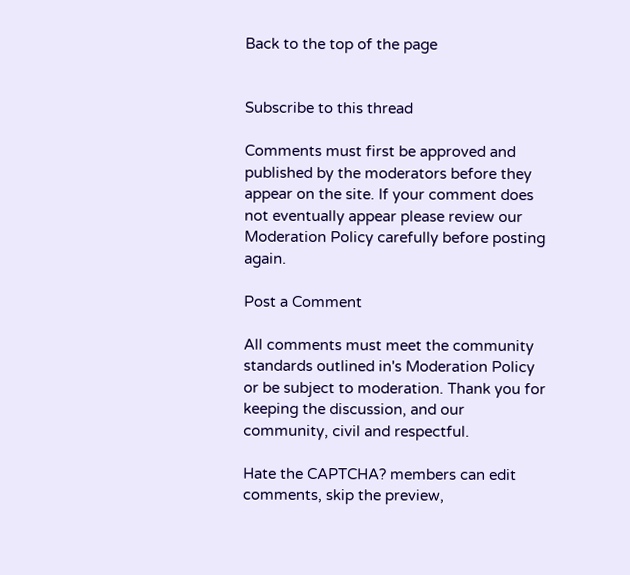Back to the top of the page


Subscribe to this thread

Comments must first be approved and published by the moderators before they appear on the site. If your comment does not eventually appear please review our Moderation Policy carefully before posting again.

Post a Comment

All comments must meet the community standards outlined in's Moderation Policy or be subject to moderation. Thank you for keeping the discussion, and our community, civil and respectful.

Hate the CAPTCHA? members can edit comments, skip the preview,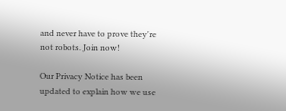and never have to prove they're not robots. Join now!

Our Privacy Notice has been updated to explain how we use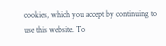cookies, which you accept by continuing to use this website. To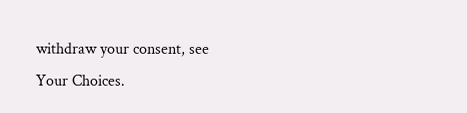withdraw your consent, see Your Choices.